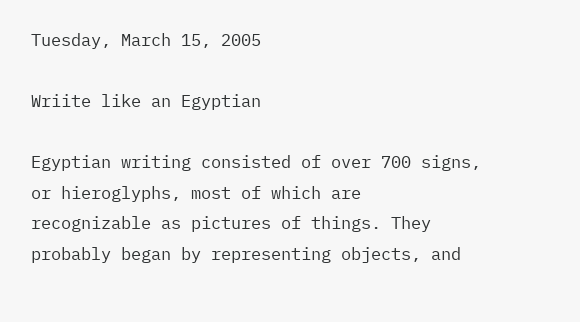Tuesday, March 15, 2005

Wriite like an Egyptian

Egyptian writing consisted of over 700 signs, or hieroglyphs, most of which are recognizable as pictures of things. They probably began by representing objects, and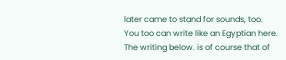later came to stand for sounds, too.
You too can write like an Egyptian here.
The writing below. is of course that of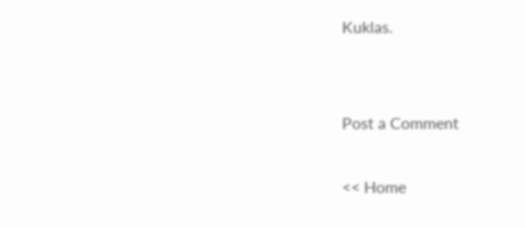Kuklas.


Post a Comment

<< Home